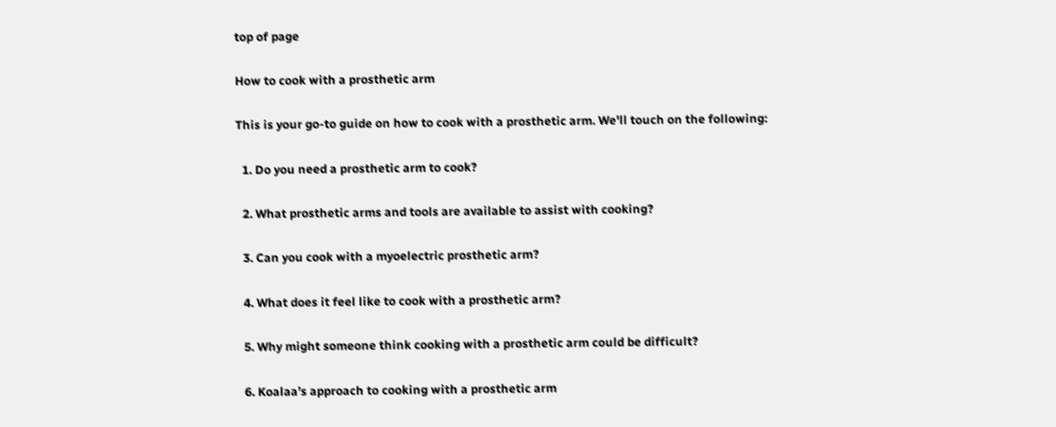top of page

How to cook with a prosthetic arm

This is your go-to guide on how to cook with a prosthetic arm. We'll touch on the following:

  1. Do you need a prosthetic arm to cook?

  2. What prosthetic arms and tools are available to assist with cooking?

  3. Can you cook with a myoelectric prosthetic arm?

  4. What does it feel like to cook with a prosthetic arm?

  5. Why might someone think cooking with a prosthetic arm could be difficult?

  6. Koalaa’s approach to cooking with a prosthetic arm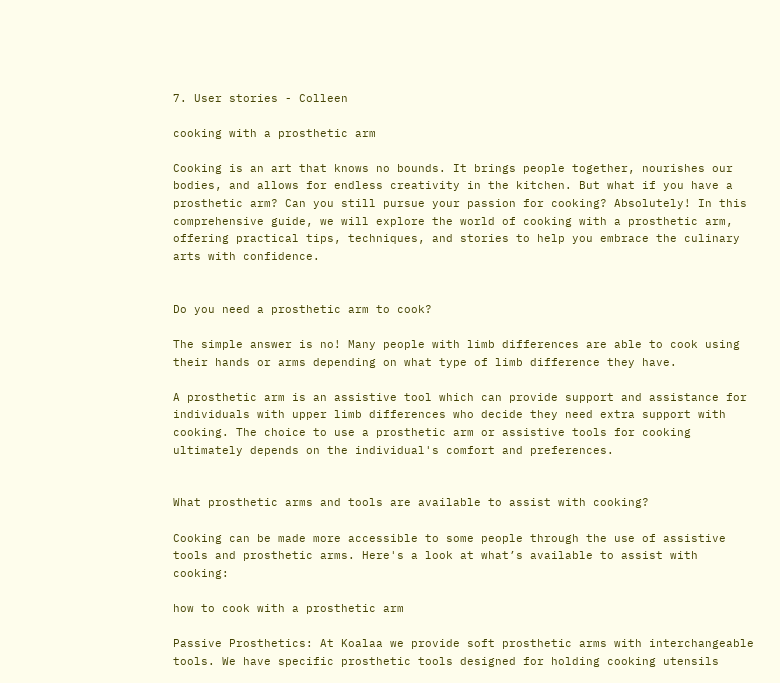7. User stories - Colleen

cooking with a prosthetic arm

Cooking is an art that knows no bounds. It brings people together, nourishes our bodies, and allows for endless creativity in the kitchen. But what if you have a prosthetic arm? Can you still pursue your passion for cooking? Absolutely! In this comprehensive guide, we will explore the world of cooking with a prosthetic arm, offering practical tips, techniques, and stories to help you embrace the culinary arts with confidence.


Do you need a prosthetic arm to cook?

The simple answer is no! Many people with limb differences are able to cook using their hands or arms depending on what type of limb difference they have.

A prosthetic arm is an assistive tool which can provide support and assistance for individuals with upper limb differences who decide they need extra support with cooking. The choice to use a prosthetic arm or assistive tools for cooking ultimately depends on the individual's comfort and preferences.


What prosthetic arms and tools are available to assist with cooking?

Cooking can be made more accessible to some people through the use of assistive tools and prosthetic arms. Here's a look at what’s available to assist with cooking:

how to cook with a prosthetic arm

Passive Prosthetics: At Koalaa we provide soft prosthetic arms with interchangeable tools. We have specific prosthetic tools designed for holding cooking utensils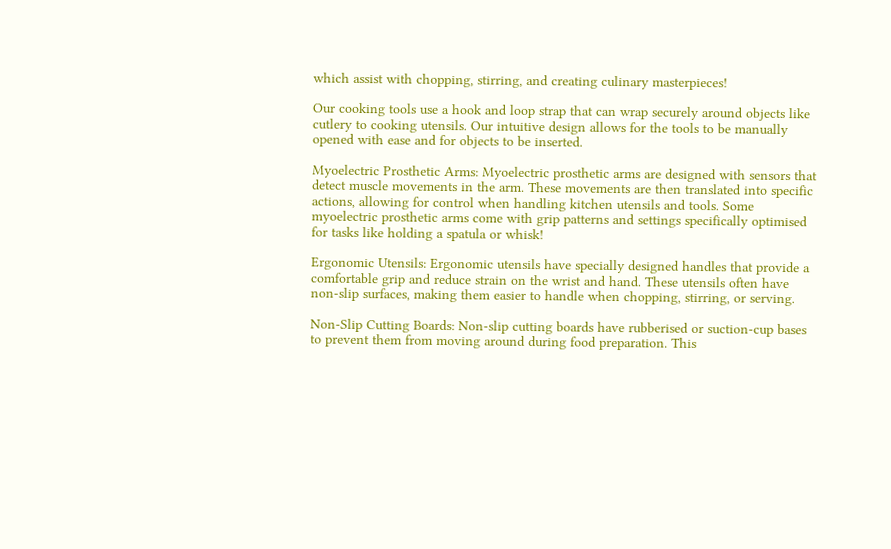which assist with chopping, stirring, and creating culinary masterpieces!

Our cooking tools use a hook and loop strap that can wrap securely around objects like cutlery to cooking utensils. Our intuitive design allows for the tools to be manually opened with ease and for objects to be inserted.

Myoelectric Prosthetic Arms: Myoelectric prosthetic arms are designed with sensors that detect muscle movements in the arm. These movements are then translated into specific actions, allowing for control when handling kitchen utensils and tools. Some myoelectric prosthetic arms come with grip patterns and settings specifically optimised for tasks like holding a spatula or whisk!

Ergonomic Utensils: Ergonomic utensils have specially designed handles that provide a comfortable grip and reduce strain on the wrist and hand. These utensils often have non-slip surfaces, making them easier to handle when chopping, stirring, or serving.

Non-Slip Cutting Boards: Non-slip cutting boards have rubberised or suction-cup bases to prevent them from moving around during food preparation. This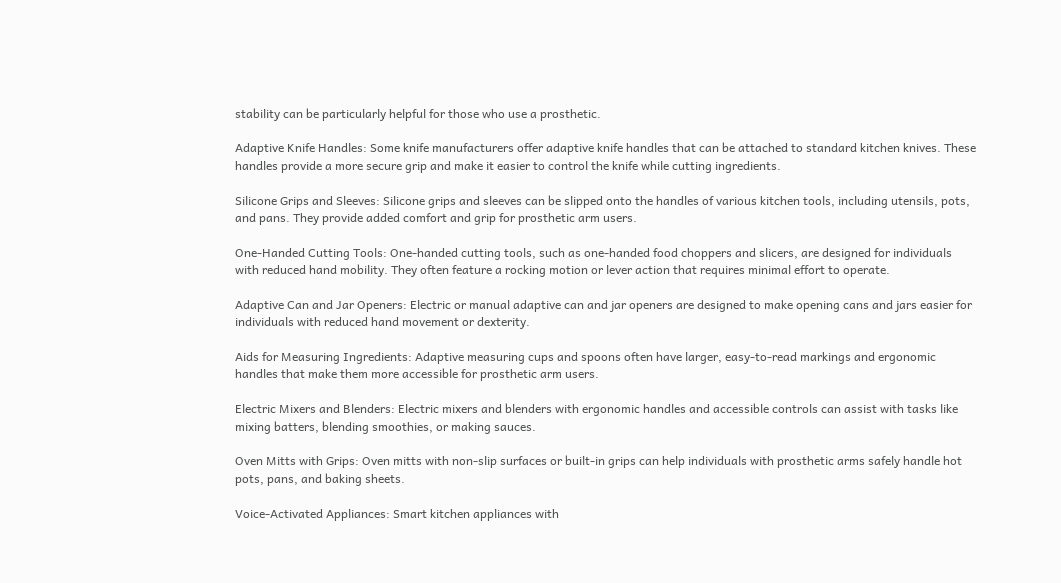stability can be particularly helpful for those who use a prosthetic.

Adaptive Knife Handles: Some knife manufacturers offer adaptive knife handles that can be attached to standard kitchen knives. These handles provide a more secure grip and make it easier to control the knife while cutting ingredients.

Silicone Grips and Sleeves: Silicone grips and sleeves can be slipped onto the handles of various kitchen tools, including utensils, pots, and pans. They provide added comfort and grip for prosthetic arm users.

One-Handed Cutting Tools: One-handed cutting tools, such as one-handed food choppers and slicers, are designed for individuals with reduced hand mobility. They often feature a rocking motion or lever action that requires minimal effort to operate.

Adaptive Can and Jar Openers: Electric or manual adaptive can and jar openers are designed to make opening cans and jars easier for individuals with reduced hand movement or dexterity.

Aids for Measuring Ingredients: Adaptive measuring cups and spoons often have larger, easy-to-read markings and ergonomic handles that make them more accessible for prosthetic arm users.

Electric Mixers and Blenders: Electric mixers and blenders with ergonomic handles and accessible controls can assist with tasks like mixing batters, blending smoothies, or making sauces.

Oven Mitts with Grips: Oven mitts with non-slip surfaces or built-in grips can help individuals with prosthetic arms safely handle hot pots, pans, and baking sheets.

Voice-Activated Appliances: Smart kitchen appliances with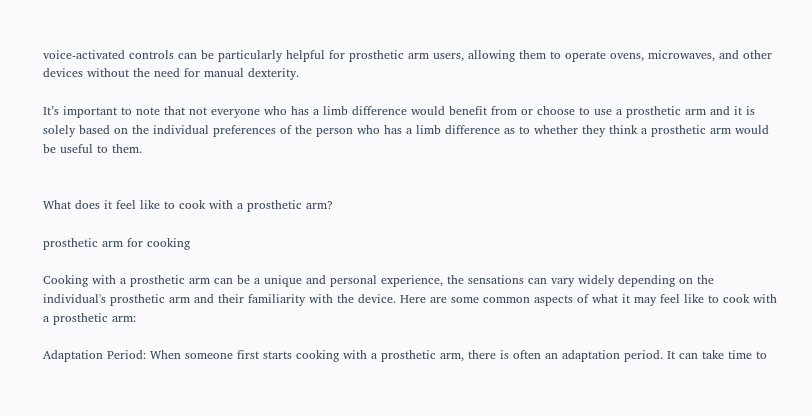voice-activated controls can be particularly helpful for prosthetic arm users, allowing them to operate ovens, microwaves, and other devices without the need for manual dexterity.

It’s important to note that not everyone who has a limb difference would benefit from or choose to use a prosthetic arm and it is solely based on the individual preferences of the person who has a limb difference as to whether they think a prosthetic arm would be useful to them.


What does it feel like to cook with a prosthetic arm?

prosthetic arm for cooking

Cooking with a prosthetic arm can be a unique and personal experience, the sensations can vary widely depending on the individual's prosthetic arm and their familiarity with the device. Here are some common aspects of what it may feel like to cook with a prosthetic arm:

Adaptation Period: When someone first starts cooking with a prosthetic arm, there is often an adaptation period. It can take time to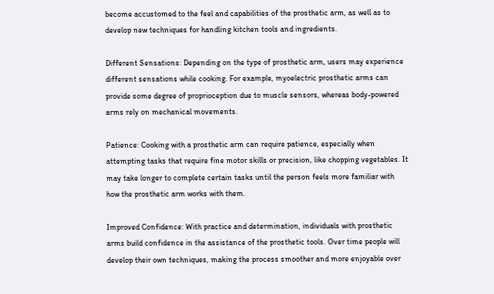become accustomed to the feel and capabilities of the prosthetic arm, as well as to develop new techniques for handling kitchen tools and ingredients.

Different Sensations: Depending on the type of prosthetic arm, users may experience different sensations while cooking. For example, myoelectric prosthetic arms can provide some degree of proprioception due to muscle sensors, whereas body-powered arms rely on mechanical movements.

Patience: Cooking with a prosthetic arm can require patience, especially when attempting tasks that require fine motor skills or precision, like chopping vegetables. It may take longer to complete certain tasks until the person feels more familiar with how the prosthetic arm works with them.

Improved Confidence: With practice and determination, individuals with prosthetic arms build confidence in the assistance of the prosthetic tools. Over time people will develop their own techniques, making the process smoother and more enjoyable over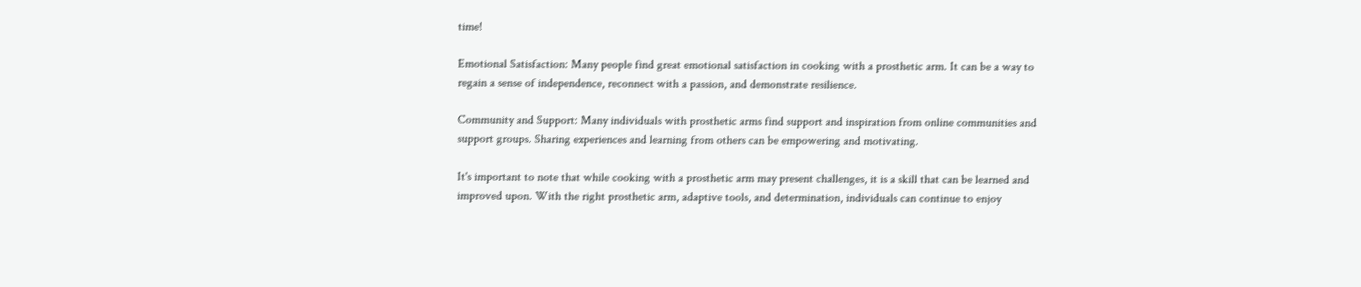time!

Emotional Satisfaction: Many people find great emotional satisfaction in cooking with a prosthetic arm. It can be a way to regain a sense of independence, reconnect with a passion, and demonstrate resilience.

Community and Support: Many individuals with prosthetic arms find support and inspiration from online communities and support groups. Sharing experiences and learning from others can be empowering and motivating.

It's important to note that while cooking with a prosthetic arm may present challenges, it is a skill that can be learned and improved upon. With the right prosthetic arm, adaptive tools, and determination, individuals can continue to enjoy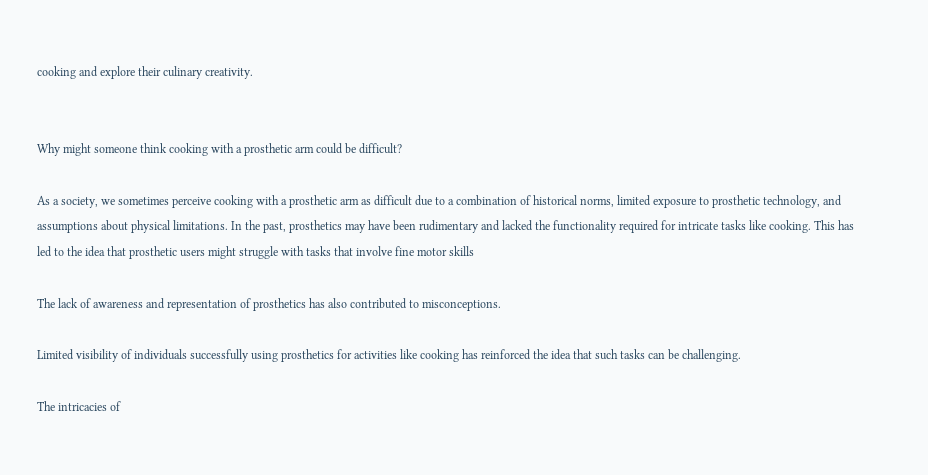cooking and explore their culinary creativity.


Why might someone think cooking with a prosthetic arm could be difficult?

As a society, we sometimes perceive cooking with a prosthetic arm as difficult due to a combination of historical norms, limited exposure to prosthetic technology, and assumptions about physical limitations. In the past, prosthetics may have been rudimentary and lacked the functionality required for intricate tasks like cooking. This has led to the idea that prosthetic users might struggle with tasks that involve fine motor skills

The lack of awareness and representation of prosthetics has also contributed to misconceptions.

Limited visibility of individuals successfully using prosthetics for activities like cooking has reinforced the idea that such tasks can be challenging.

The intricacies of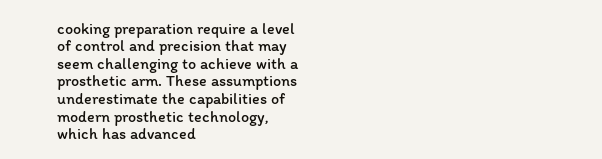cooking preparation require a level of control and precision that may seem challenging to achieve with a prosthetic arm. These assumptions underestimate the capabilities of modern prosthetic technology, which has advanced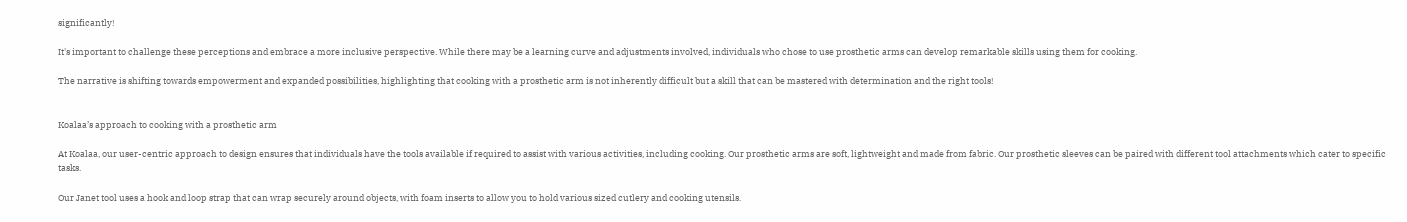significantly!

It's important to challenge these perceptions and embrace a more inclusive perspective. While there may be a learning curve and adjustments involved, individuals who chose to use prosthetic arms can develop remarkable skills using them for cooking.

The narrative is shifting towards empowerment and expanded possibilities, highlighting that cooking with a prosthetic arm is not inherently difficult but a skill that can be mastered with determination and the right tools!


Koalaa’s approach to cooking with a prosthetic arm

At Koalaa, our user-centric approach to design ensures that individuals have the tools available if required to assist with various activities, including cooking. Our prosthetic arms are soft, lightweight and made from fabric. Our prosthetic sleeves can be paired with different tool attachments which cater to specific tasks.

Our Janet tool uses a hook and loop strap that can wrap securely around objects, with foam inserts to allow you to hold various sized cutlery and cooking utensils.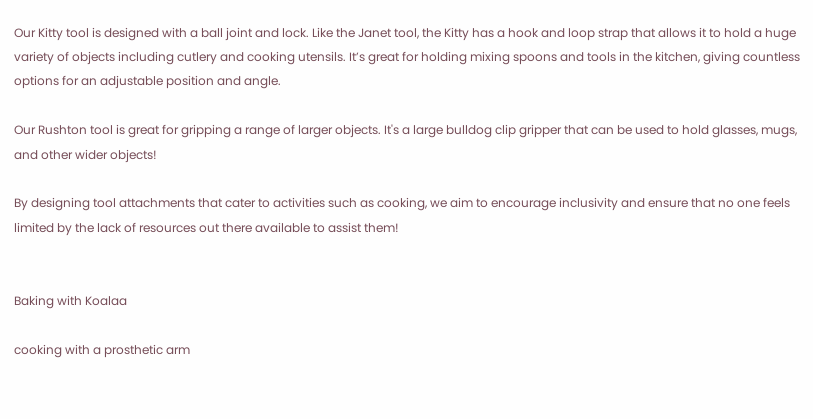Our Kitty tool is designed with a ball joint and lock. Like the Janet tool, the Kitty has a hook and loop strap that allows it to hold a huge variety of objects including cutlery and cooking utensils. It’s great for holding mixing spoons and tools in the kitchen, giving countless options for an adjustable position and angle.

Our Rushton tool is great for gripping a range of larger objects. It's a large bulldog clip gripper that can be used to hold glasses, mugs, and other wider objects!

By designing tool attachments that cater to activities such as cooking, we aim to encourage inclusivity and ensure that no one feels limited by the lack of resources out there available to assist them!


Baking with Koalaa

cooking with a prosthetic arm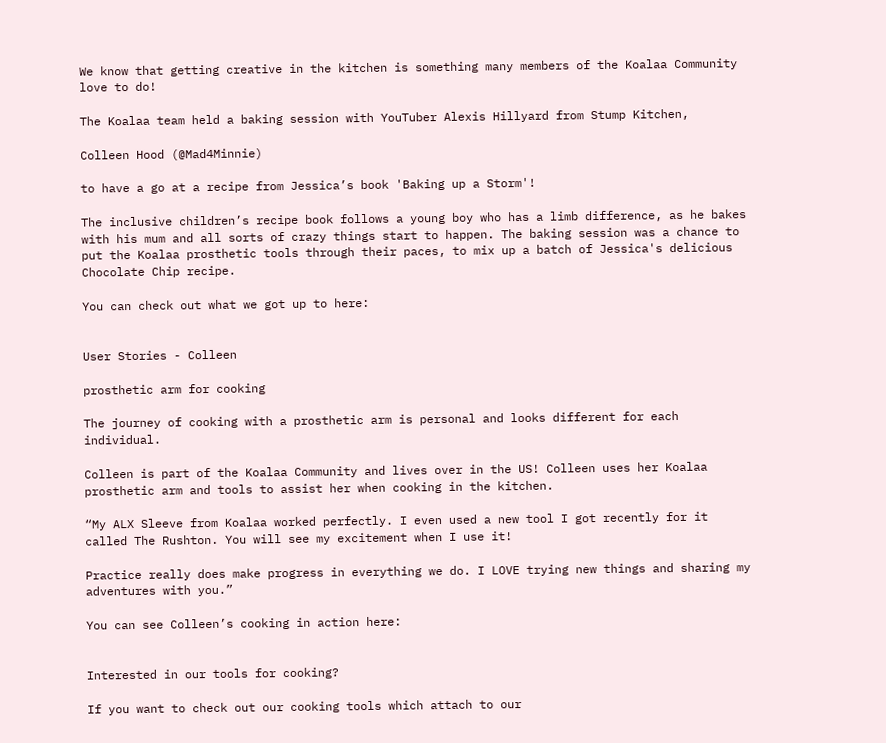We know that getting creative in the kitchen is something many members of the Koalaa Community love to do!

The Koalaa team held a baking session with YouTuber Alexis Hillyard from Stump Kitchen,

Colleen Hood (@Mad4Minnie)

to have a go at a recipe from Jessica’s book 'Baking up a Storm'!

The inclusive children’s recipe book follows a young boy who has a limb difference, as he bakes with his mum and all sorts of crazy things start to happen. The baking session was a chance to put the Koalaa prosthetic tools through their paces, to mix up a batch of Jessica's delicious Chocolate Chip recipe.

You can check out what we got up to here:


User Stories - Colleen

prosthetic arm for cooking

The journey of cooking with a prosthetic arm is personal and looks different for each individual.

Colleen is part of the Koalaa Community and lives over in the US! Colleen uses her Koalaa prosthetic arm and tools to assist her when cooking in the kitchen.

“My ALX Sleeve from Koalaa worked perfectly. I even used a new tool I got recently for it called The Rushton. You will see my excitement when I use it!

Practice really does make progress in everything we do. I LOVE trying new things and sharing my adventures with you.”

You can see Colleen’s cooking in action here:


Interested in our tools for cooking?

If you want to check out our cooking tools which attach to our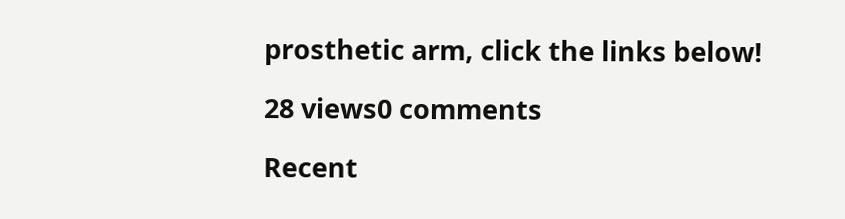prosthetic arm, click the links below!

28 views0 comments

Recent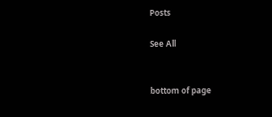Posts

See All


bottom of page